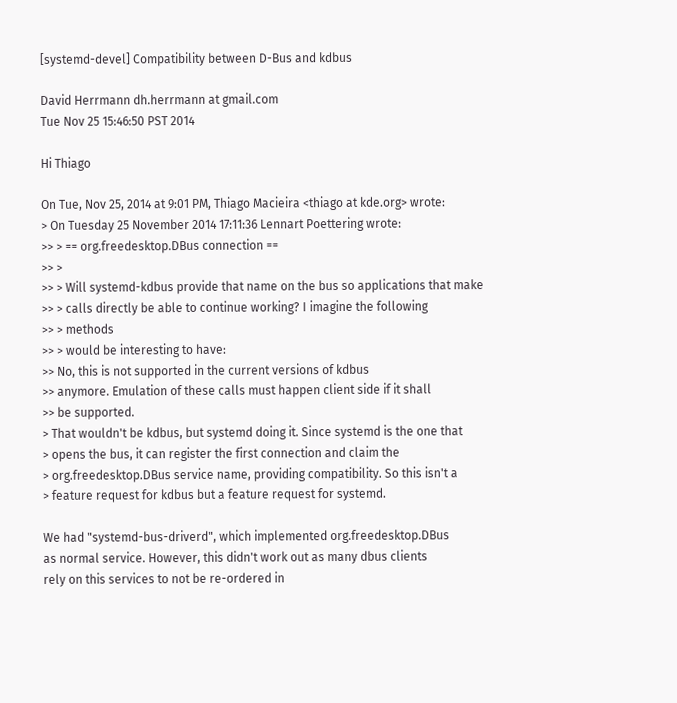[systemd-devel] Compatibility between D-Bus and kdbus

David Herrmann dh.herrmann at gmail.com
Tue Nov 25 15:46:50 PST 2014

Hi Thiago

On Tue, Nov 25, 2014 at 9:01 PM, Thiago Macieira <thiago at kde.org> wrote:
> On Tuesday 25 November 2014 17:11:36 Lennart Poettering wrote:
>> > == org.freedesktop.DBus connection ==
>> >
>> > Will systemd-kdbus provide that name on the bus so applications that make
>> > calls directly be able to continue working? I imagine the following
>> > methods
>> > would be interesting to have:
>> No, this is not supported in the current versions of kdbus
>> anymore. Emulation of these calls must happen client side if it shall
>> be supported.
> That wouldn't be kdbus, but systemd doing it. Since systemd is the one that
> opens the bus, it can register the first connection and claim the
> org.freedesktop.DBus service name, providing compatibility. So this isn't a
> feature request for kdbus but a feature request for systemd.

We had "systemd-bus-driverd", which implemented org.freedesktop.DBus
as normal service. However, this didn't work out as many dbus clients
rely on this services to not be re-ordered in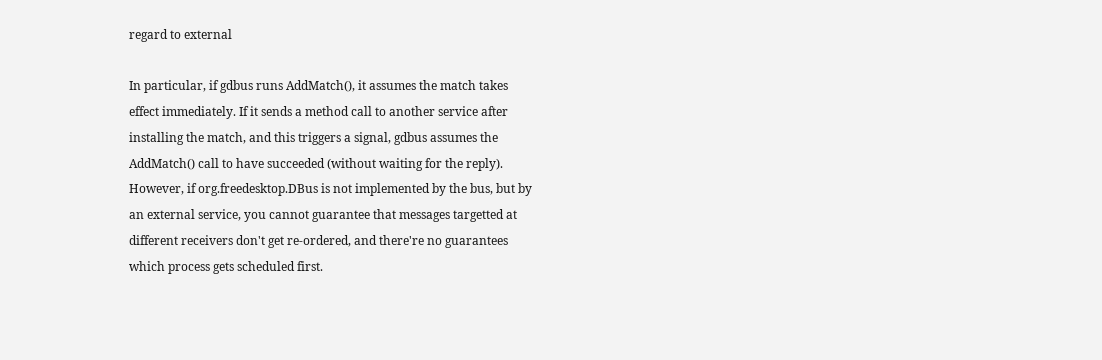regard to external

In particular, if gdbus runs AddMatch(), it assumes the match takes
effect immediately. If it sends a method call to another service after
installing the match, and this triggers a signal, gdbus assumes the
AddMatch() call to have succeeded (without waiting for the reply).
However, if org.freedesktop.DBus is not implemented by the bus, but by
an external service, you cannot guarantee that messages targetted at
different receivers don't get re-ordered, and there're no guarantees
which process gets scheduled first.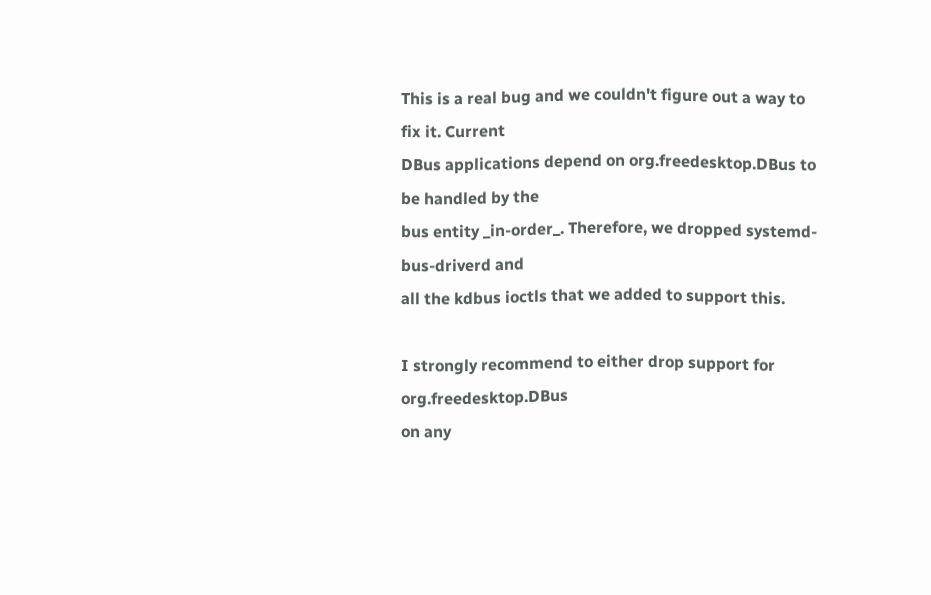This is a real bug and we couldn't figure out a way to fix it. Current
DBus applications depend on org.freedesktop.DBus to be handled by the
bus entity _in-order_. Therefore, we dropped systemd-bus-driverd and
all the kdbus ioctls that we added to support this.

I strongly recommend to either drop support for org.freedesktop.DBus
on any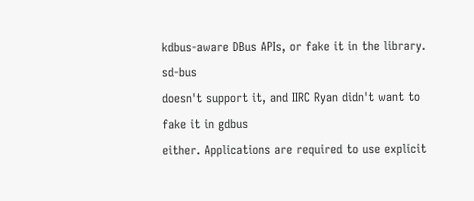kdbus-aware DBus APIs, or fake it in the library. sd-bus
doesn't support it, and IIRC Ryan didn't want to fake it in gdbus
either. Applications are required to use explicit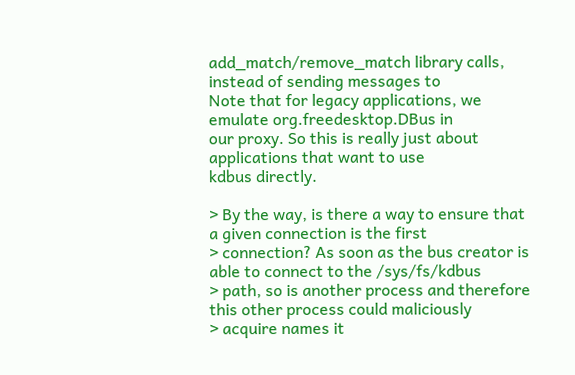add_match/remove_match library calls, instead of sending messages to
Note that for legacy applications, we emulate org.freedesktop.DBus in
our proxy. So this is really just about applications that want to use
kdbus directly.

> By the way, is there a way to ensure that a given connection is the first
> connection? As soon as the bus creator is able to connect to the /sys/fs/kdbus
> path, so is another process and therefore this other process could maliciously
> acquire names it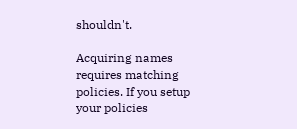shouldn't.

Acquiring names requires matching policies. If you setup your policies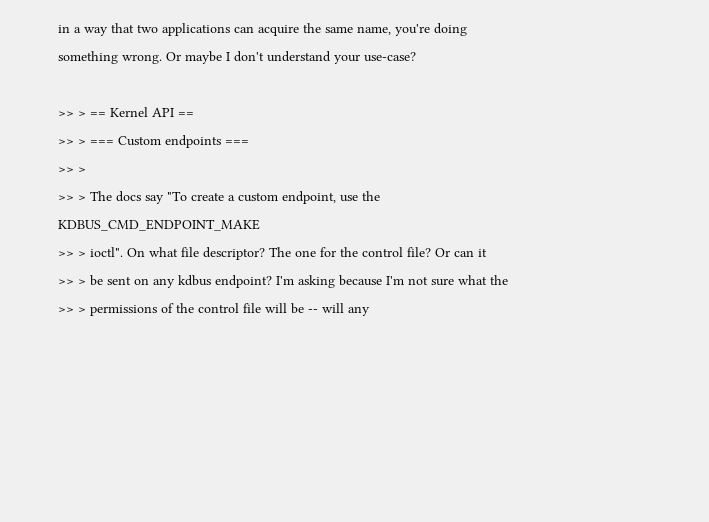in a way that two applications can acquire the same name, you're doing
something wrong. Or maybe I don't understand your use-case?

>> > == Kernel API ==
>> > === Custom endpoints ===
>> >
>> > The docs say "To create a custom endpoint, use the KDBUS_CMD_ENDPOINT_MAKE
>> > ioctl". On what file descriptor? The one for the control file? Or can it
>> > be sent on any kdbus endpoint? I'm asking because I'm not sure what the
>> > permissions of the control file will be -- will any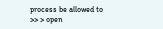process be allowed to
>> > open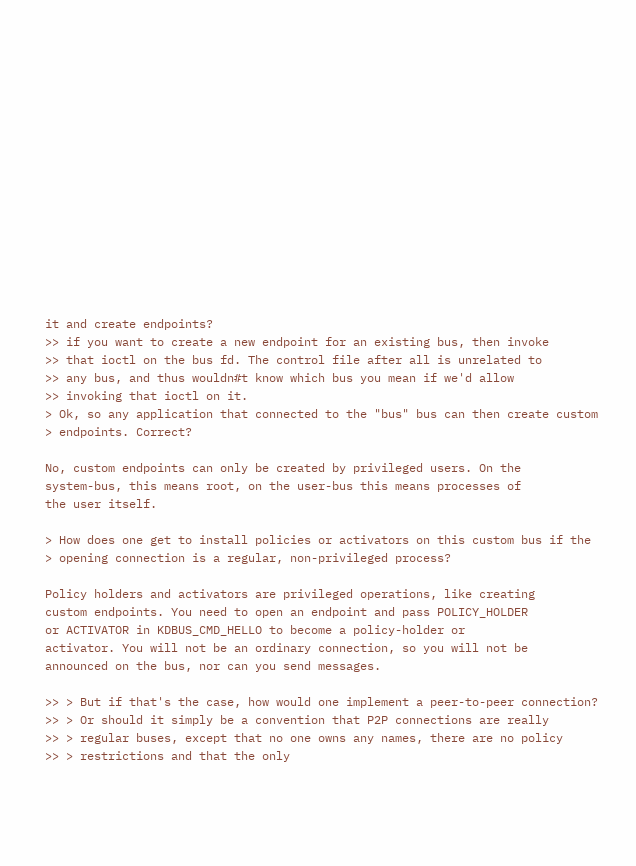it and create endpoints?
>> if you want to create a new endpoint for an existing bus, then invoke
>> that ioctl on the bus fd. The control file after all is unrelated to
>> any bus, and thus wouldn#t know which bus you mean if we'd allow
>> invoking that ioctl on it.
> Ok, so any application that connected to the "bus" bus can then create custom
> endpoints. Correct?

No, custom endpoints can only be created by privileged users. On the
system-bus, this means root, on the user-bus this means processes of
the user itself.

> How does one get to install policies or activators on this custom bus if the
> opening connection is a regular, non-privileged process?

Policy holders and activators are privileged operations, like creating
custom endpoints. You need to open an endpoint and pass POLICY_HOLDER
or ACTIVATOR in KDBUS_CMD_HELLO to become a policy-holder or
activator. You will not be an ordinary connection, so you will not be
announced on the bus, nor can you send messages.

>> > But if that's the case, how would one implement a peer-to-peer connection?
>> > Or should it simply be a convention that P2P connections are really
>> > regular buses, except that no one owns any names, there are no policy
>> > restrictions and that the only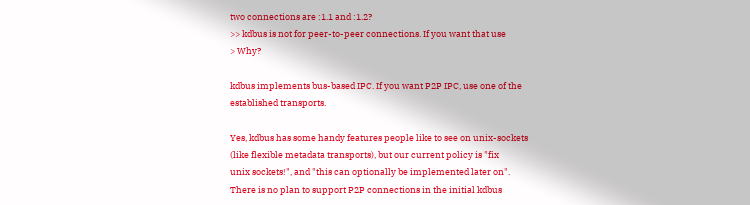two connections are :1.1 and :1.2?
>> kdbus is not for peer-to-peer connections. If you want that use
> Why?

kdbus implements bus-based IPC. If you want P2P IPC, use one of the
established transports.

Yes, kdbus has some handy features people like to see on unix-sockets
(like flexible metadata transports), but our current policy is "fix
unix sockets!", and "this can optionally be implemented later on".
There is no plan to support P2P connections in the initial kdbus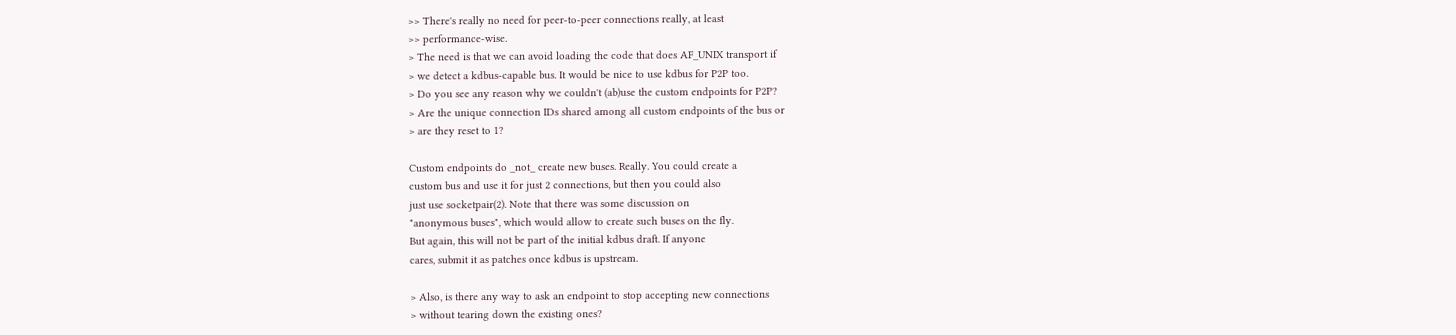>> There's really no need for peer-to-peer connections really, at least
>> performance-wise.
> The need is that we can avoid loading the code that does AF_UNIX transport if
> we detect a kdbus-capable bus. It would be nice to use kdbus for P2P too.
> Do you see any reason why we couldn't (ab)use the custom endpoints for P2P?
> Are the unique connection IDs shared among all custom endpoints of the bus or
> are they reset to 1?

Custom endpoints do _not_ create new buses. Really. You could create a
custom bus and use it for just 2 connections, but then you could also
just use socketpair(2). Note that there was some discussion on
"anonymous buses", which would allow to create such buses on the fly.
But again, this will not be part of the initial kdbus draft. If anyone
cares, submit it as patches once kdbus is upstream.

> Also, is there any way to ask an endpoint to stop accepting new connections
> without tearing down the existing ones?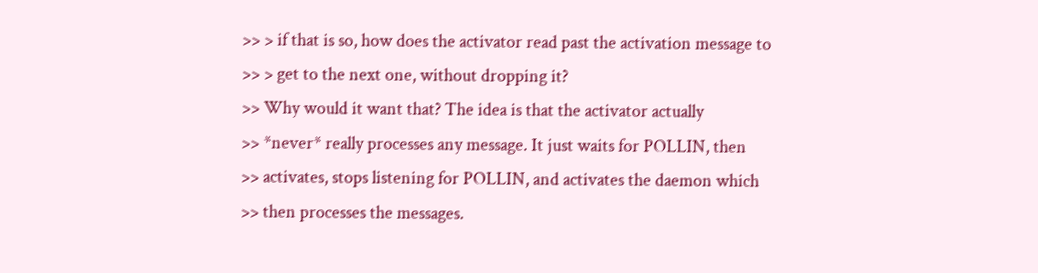>> > if that is so, how does the activator read past the activation message to
>> > get to the next one, without dropping it?
>> Why would it want that? The idea is that the activator actually
>> *never* really processes any message. It just waits for POLLIN, then
>> activates, stops listening for POLLIN, and activates the daemon which
>> then processes the messages.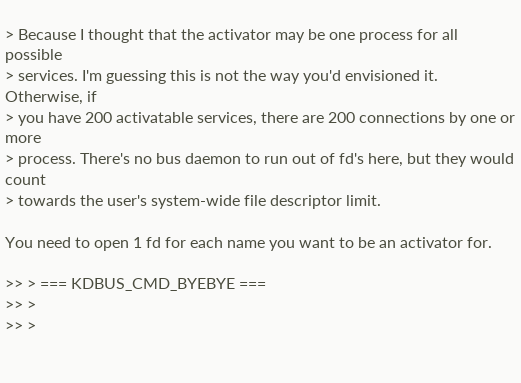> Because I thought that the activator may be one process for all possible
> services. I'm guessing this is not the way you'd envisioned it. Otherwise, if
> you have 200 activatable services, there are 200 connections by one or more
> process. There's no bus daemon to run out of fd's here, but they would count
> towards the user's system-wide file descriptor limit.

You need to open 1 fd for each name you want to be an activator for.

>> > === KDBUS_CMD_BYEBYE ===
>> >
>> >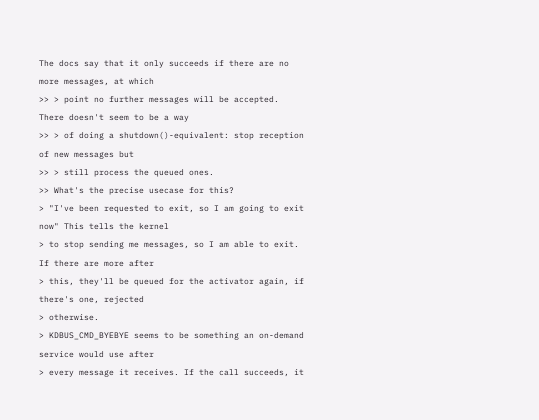The docs say that it only succeeds if there are no more messages, at which
>> > point no further messages will be accepted. There doesn't seem to be a way
>> > of doing a shutdown()-equivalent: stop reception of new messages but
>> > still process the queued ones.
>> What's the precise usecase for this?
> "I've been requested to exit, so I am going to exit now" This tells the kernel
> to stop sending me messages, so I am able to exit. If there are more after
> this, they'll be queued for the activator again, if there's one, rejected
> otherwise.
> KDBUS_CMD_BYEBYE seems to be something an on-demand service would use after
> every message it receives. If the call succeeds, it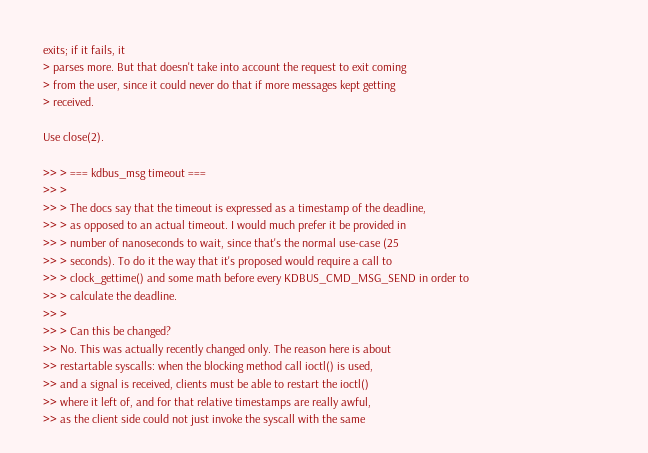exits; if it fails, it
> parses more. But that doesn't take into account the request to exit coming
> from the user, since it could never do that if more messages kept getting
> received.

Use close(2).

>> > === kdbus_msg timeout ===
>> >
>> > The docs say that the timeout is expressed as a timestamp of the deadline,
>> > as opposed to an actual timeout. I would much prefer it be provided in
>> > number of nanoseconds to wait, since that's the normal use-case (25
>> > seconds). To do it the way that it's proposed would require a call to
>> > clock_gettime() and some math before every KDBUS_CMD_MSG_SEND in order to
>> > calculate the deadline.
>> >
>> > Can this be changed?
>> No. This was actually recently changed only. The reason here is about
>> restartable syscalls: when the blocking method call ioctl() is used,
>> and a signal is received, clients must be able to restart the ioctl()
>> where it left of, and for that relative timestamps are really awful,
>> as the client side could not just invoke the syscall with the same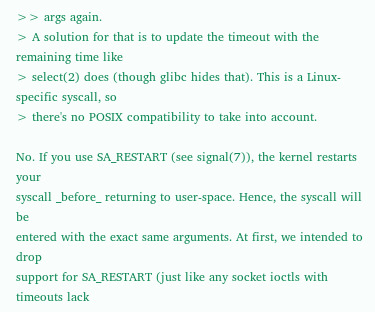>> args again.
> A solution for that is to update the timeout with the remaining time like
> select(2) does (though glibc hides that). This is a Linux-specific syscall, so
> there's no POSIX compatibility to take into account.

No. If you use SA_RESTART (see signal(7)), the kernel restarts your
syscall _before_ returning to user-space. Hence, the syscall will be
entered with the exact same arguments. At first, we intended to drop
support for SA_RESTART (just like any socket ioctls with timeouts lack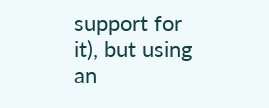support for it), but using an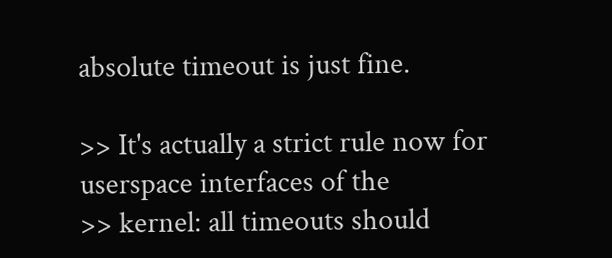absolute timeout is just fine.

>> It's actually a strict rule now for userspace interfaces of the
>> kernel: all timeouts should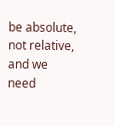be absolute, not relative, and we need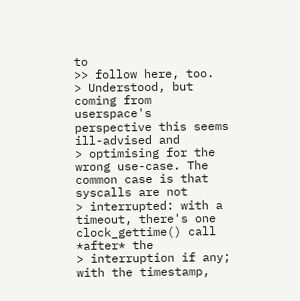to
>> follow here, too.
> Understood, but coming from userspace's perspective this seems ill-advised and
> optimising for the wrong use-case. The common case is that syscalls are not
> interrupted: with a timeout, there's one clock_gettime() call *after* the
> interruption if any; with the timestamp,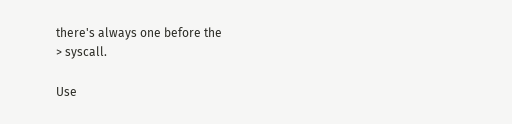there's always one before the
> syscall.

Use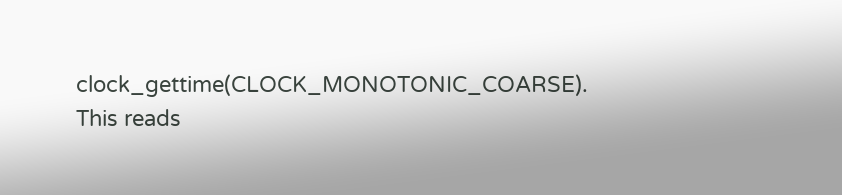clock_gettime(CLOCK_MONOTONIC_COARSE). This reads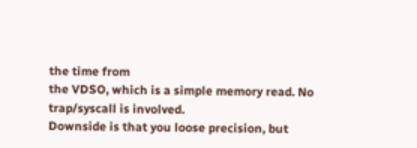the time from
the VDSO, which is a simple memory read. No trap/syscall is involved.
Downside is that you loose precision, but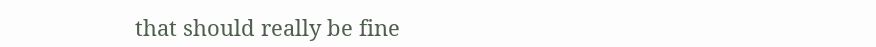that should really be fine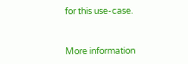for this use-case.


More information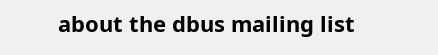about the dbus mailing list